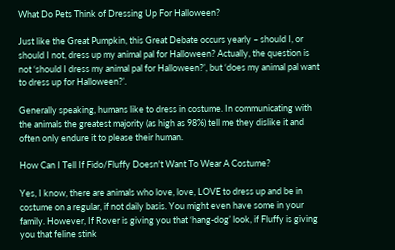What Do Pets Think of Dressing Up For Halloween?

Just like the Great Pumpkin, this Great Debate occurs yearly – should I, or should I not, dress up my animal pal for Halloween? Actually, the question is not ‘should I dress my animal pal for Halloween?’, but ‘does my animal pal want to dress up for Halloween?’.

Generally speaking, humans like to dress in costume. In communicating with the animals the greatest majority (as high as 98%) tell me they dislike it and often only endure it to please their human.

How Can I Tell If Fido/Fluffy Doesn't Want To Wear A Costume?

Yes, I know, there are animals who love, love, LOVE to dress up and be in costume on a regular, if not daily basis. You might even have some in your family. However, If Rover is giving you that ‘hang-dog’ look, if Fluffy is giving you that feline stink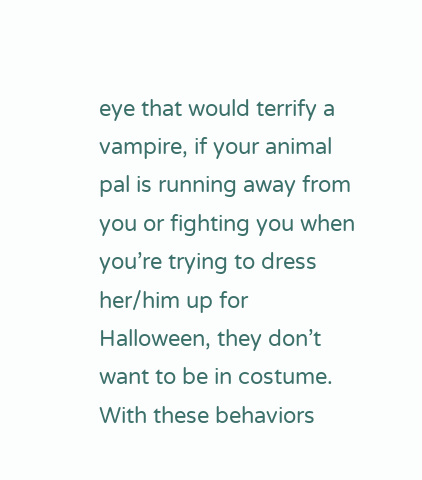eye that would terrify a vampire, if your animal pal is running away from you or fighting you when you’re trying to dress her/him up for Halloween, they don’t want to be in costume. With these behaviors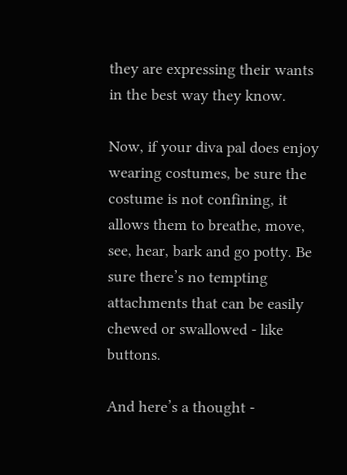they are expressing their wants in the best way they know.

Now, if your diva pal does enjoy wearing costumes, be sure the costume is not confining, it allows them to breathe, move, see, hear, bark and go potty. Be sure there’s no tempting attachments that can be easily chewed or swallowed - like buttons.

And here’s a thought -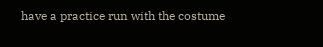have a practice run with the costume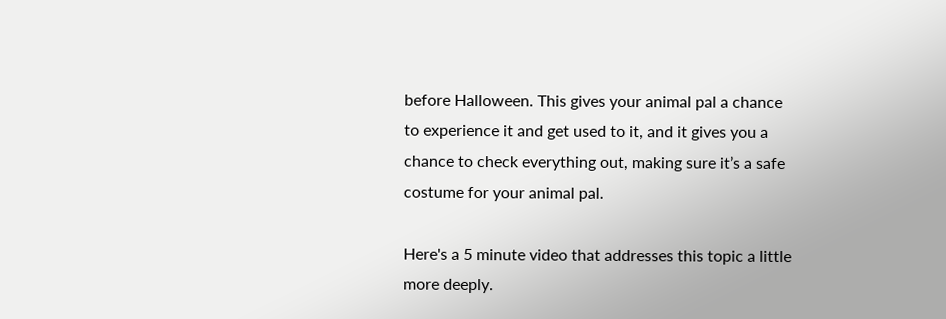before Halloween. This gives your animal pal a chance to experience it and get used to it, and it gives you a chance to check everything out, making sure it’s a safe costume for your animal pal.

Here's a 5 minute video that addresses this topic a little more deeply.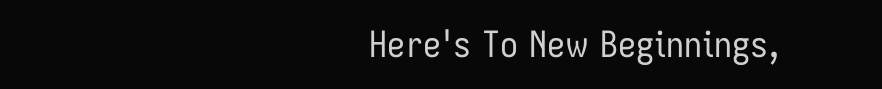Here's To New Beginnings,